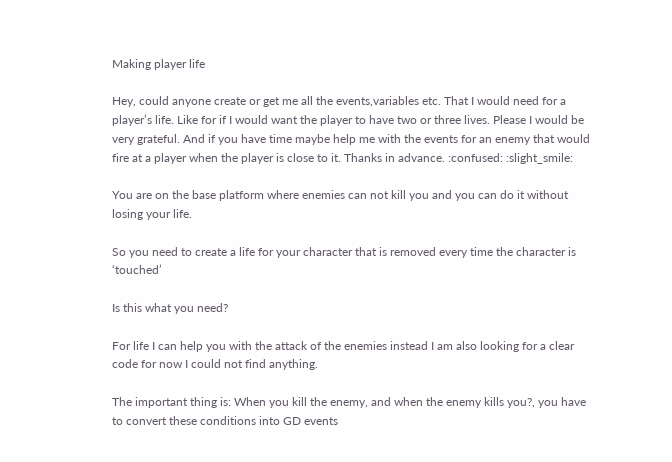Making player life

Hey, could anyone create or get me all the events,variables etc. That I would need for a player’s life. Like for if I would want the player to have two or three lives. Please I would be very grateful. And if you have time maybe help me with the events for an enemy that would fire at a player when the player is close to it. Thanks in advance. :confused: :slight_smile:

You are on the base platform where enemies can not kill you and you can do it without losing your life.

So you need to create a life for your character that is removed every time the character is ‘touched’

Is this what you need?

For life I can help you with the attack of the enemies instead I am also looking for a clear code for now I could not find anything.

The important thing is: When you kill the enemy, and when the enemy kills you?, you have to convert these conditions into GD events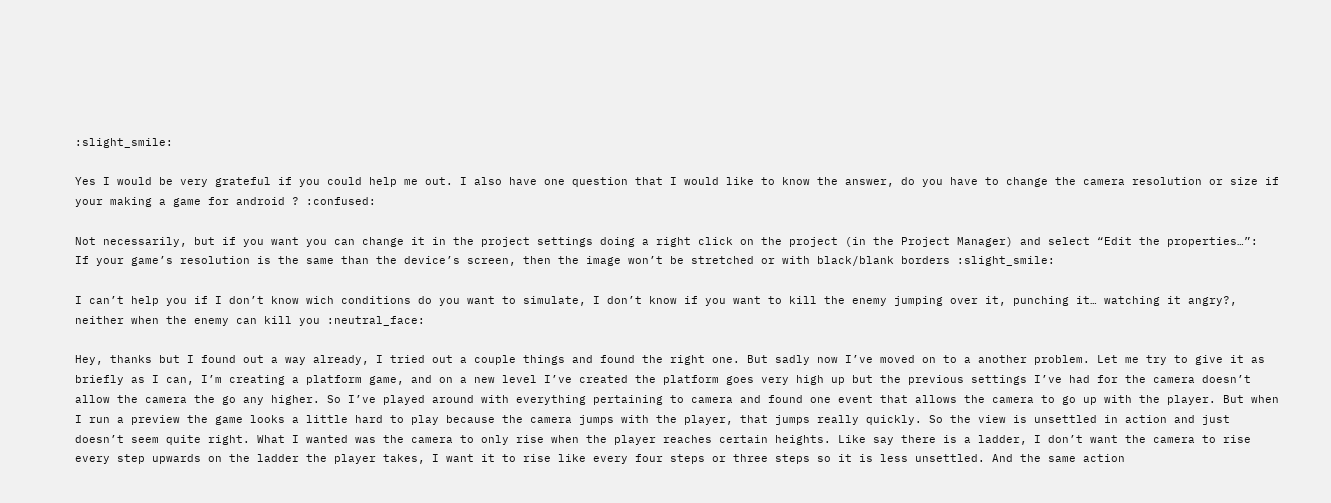:slight_smile:

Yes I would be very grateful if you could help me out. I also have one question that I would like to know the answer, do you have to change the camera resolution or size if your making a game for android ? :confused:

Not necessarily, but if you want you can change it in the project settings doing a right click on the project (in the Project Manager) and select “Edit the properties…”:
If your game’s resolution is the same than the device’s screen, then the image won’t be stretched or with black/blank borders :slight_smile:

I can’t help you if I don’t know wich conditions do you want to simulate, I don’t know if you want to kill the enemy jumping over it, punching it… watching it angry?, neither when the enemy can kill you :neutral_face:

Hey, thanks but I found out a way already, I tried out a couple things and found the right one. But sadly now I’ve moved on to a another problem. Let me try to give it as briefly as I can, I’m creating a platform game, and on a new level I’ve created the platform goes very high up but the previous settings I’ve had for the camera doesn’t allow the camera the go any higher. So I’ve played around with everything pertaining to camera and found one event that allows the camera to go up with the player. But when I run a preview the game looks a little hard to play because the camera jumps with the player, that jumps really quickly. So the view is unsettled in action and just doesn’t seem quite right. What I wanted was the camera to only rise when the player reaches certain heights. Like say there is a ladder, I don’t want the camera to rise every step upwards on the ladder the player takes, I want it to rise like every four steps or three steps so it is less unsettled. And the same action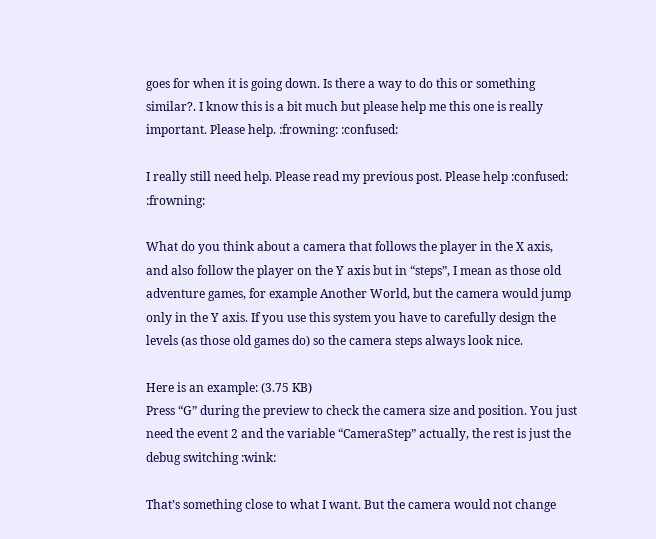goes for when it is going down. Is there a way to do this or something similar?. I know this is a bit much but please help me this one is really important. Please help. :frowning: :confused:

I really still need help. Please read my previous post. Please help :confused: :frowning:

What do you think about a camera that follows the player in the X axis, and also follow the player on the Y axis but in “steps”, I mean as those old adventure games, for example Another World, but the camera would jump only in the Y axis. If you use this system you have to carefully design the levels (as those old games do) so the camera steps always look nice.

Here is an example: (3.75 KB)
Press “G” during the preview to check the camera size and position. You just need the event 2 and the variable “CameraStep” actually, the rest is just the debug switching :wink:

That’s something close to what I want. But the camera would not change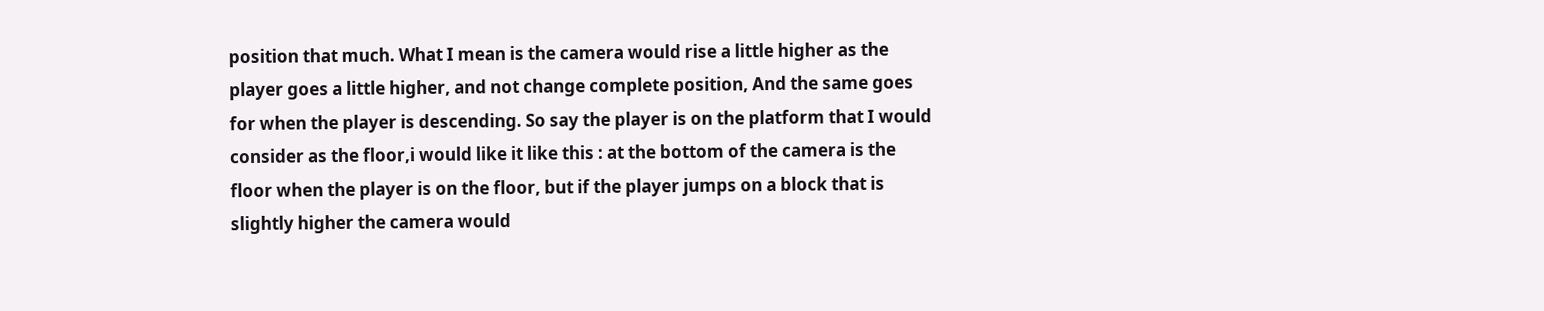position that much. What I mean is the camera would rise a little higher as the player goes a little higher, and not change complete position, And the same goes for when the player is descending. So say the player is on the platform that I would consider as the floor,i would like it like this : at the bottom of the camera is the floor when the player is on the floor, but if the player jumps on a block that is slightly higher the camera would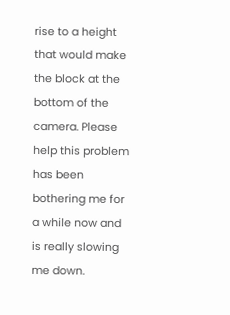rise to a height that would make the block at the bottom of the camera. Please help this problem has been bothering me for a while now and is really slowing me down.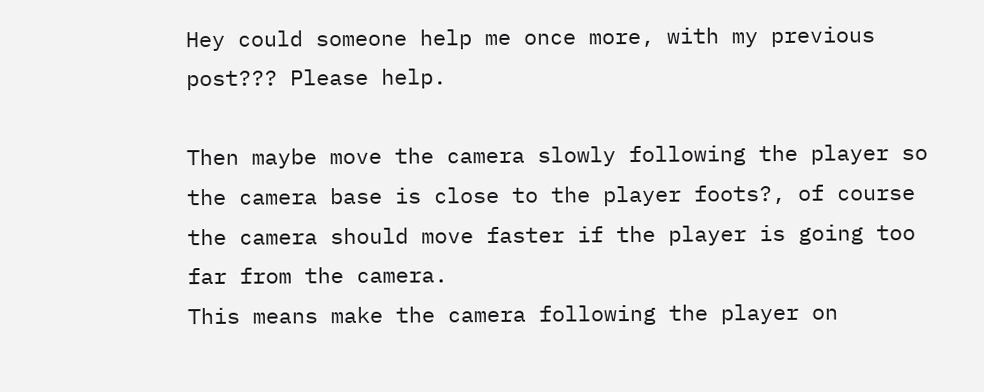Hey could someone help me once more, with my previous post??? Please help.

Then maybe move the camera slowly following the player so the camera base is close to the player foots?, of course the camera should move faster if the player is going too far from the camera.
This means make the camera following the player on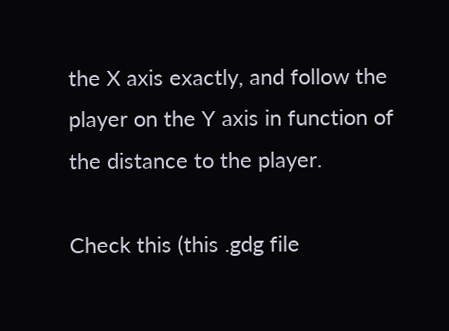the X axis exactly, and follow the player on the Y axis in function of the distance to the player.

Check this (this .gdg file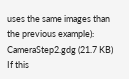uses the same images than the previous example):
CameraStep2.gdg (21.7 KB)
If this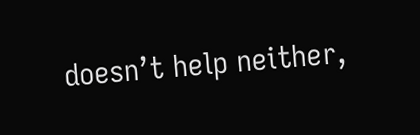doesn’t help neither,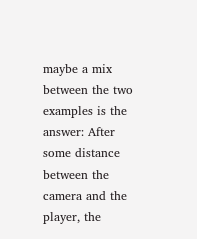maybe a mix between the two examples is the answer: After some distance between the camera and the player, the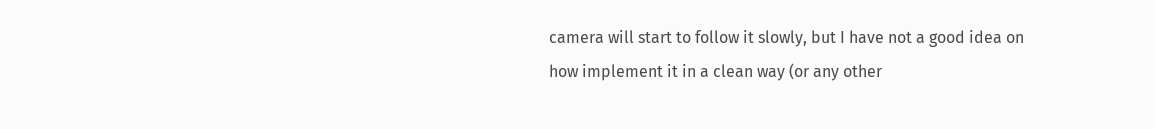camera will start to follow it slowly, but I have not a good idea on how implement it in a clean way (or any other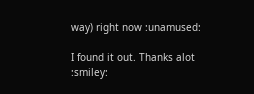way) right now :unamused:

I found it out. Thanks alot :smiley: